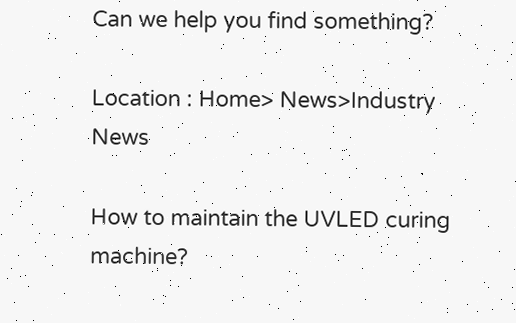Can we help you find something?

Location : Home> News>Industry News

How to maintain the UVLED curing machine?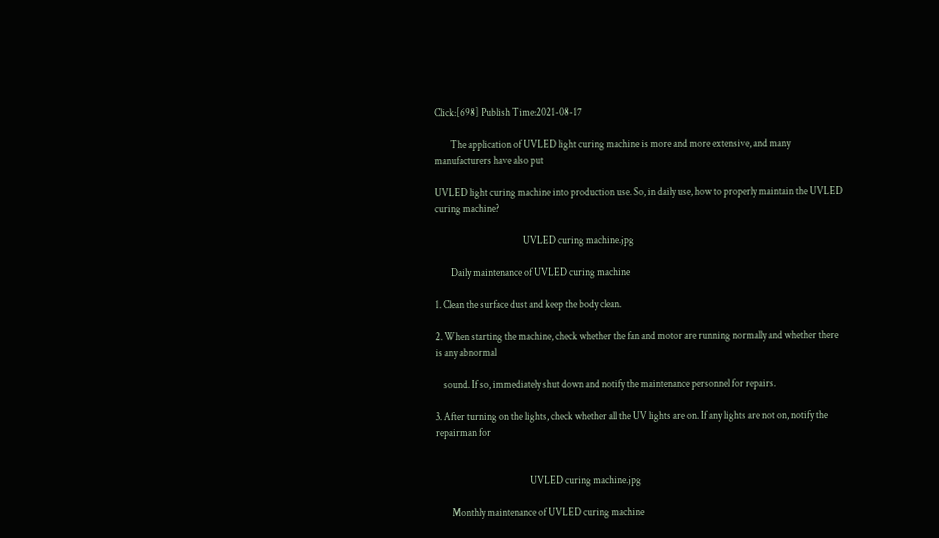Click:[698] Publish Time:2021-08-17

        The application of UVLED light curing machine is more and more extensive, and many manufacturers have also put

UVLED light curing machine into production use. So, in daily use, how to properly maintain the UVLED curing machine?

                                            UVLED curing machine.jpg

        Daily maintenance of UVLED curing machine

1. Clean the surface dust and keep the body clean.

2. When starting the machine, check whether the fan and motor are running normally and whether there is any abnormal

    sound. If so, immediately shut down and notify the maintenance personnel for repairs.

3. After turning on the lights, check whether all the UV lights are on. If any lights are not on, notify the repairman for


                                               UVLED curing machine.jpg

        Monthly maintenance of UVLED curing machine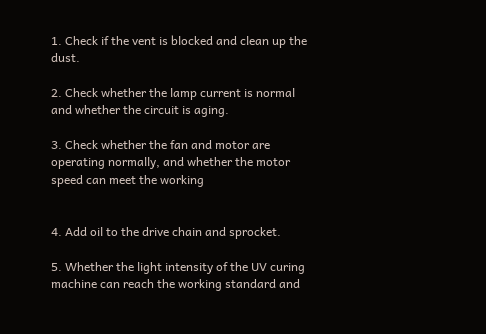1. Check if the vent is blocked and clean up the dust.

2. Check whether the lamp current is normal and whether the circuit is aging.

3. Check whether the fan and motor are operating normally, and whether the motor speed can meet the working


4. Add oil to the drive chain and sprocket.

5. Whether the light intensity of the UV curing machine can reach the working standard and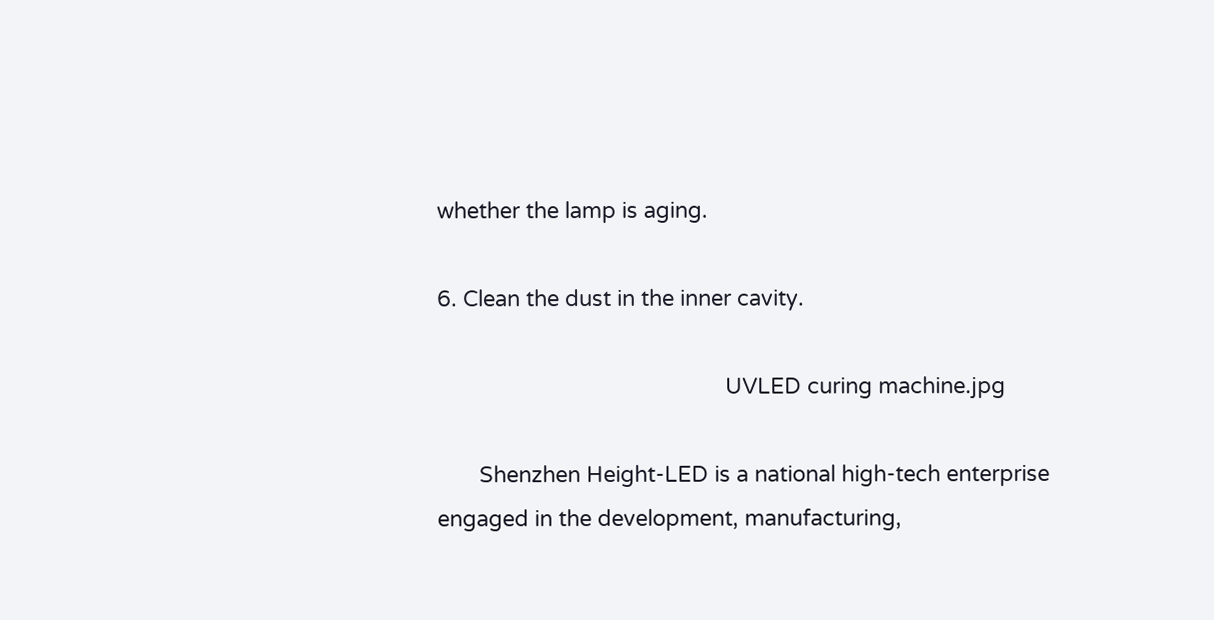whether the lamp is aging.

6. Clean the dust in the inner cavity.

                                                UVLED curing machine.jpg

       Shenzhen Height-LED is a national high-tech enterprise engaged in the development, manufacturing,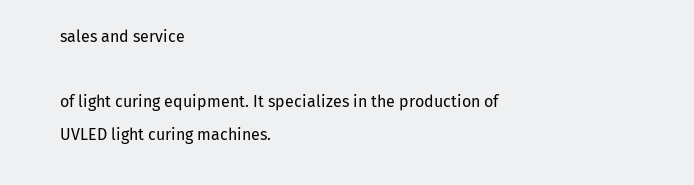sales and service

of light curing equipment. It specializes in the production of UVLED light curing machines.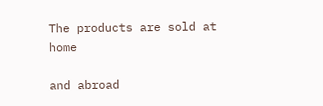The products are sold at home

and abroad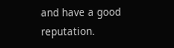and have a good reputation.